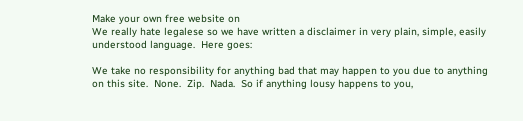Make your own free website on
We really hate legalese so we have written a disclaimer in very plain, simple, easily understood language.  Here goes:

We take no responsibility for anything bad that may happen to you due to anything on this site.  None.  Zip.  Nada.  So if anything lousy happens to you,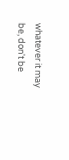whatever it may be, don't be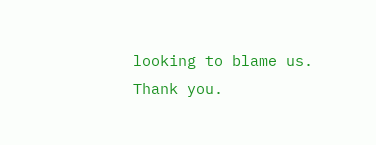looking to blame us. Thank you.